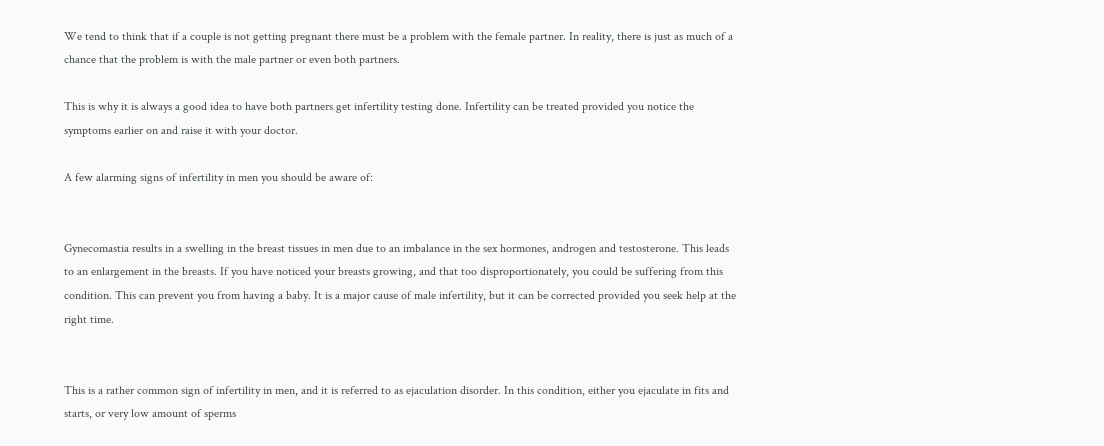We tend to think that if a couple is not getting pregnant there must be a problem with the female partner. In reality, there is just as much of a chance that the problem is with the male partner or even both partners.

This is why it is always a good idea to have both partners get infertility testing done. Infertility can be treated provided you notice the symptoms earlier on and raise it with your doctor.

A few alarming signs of infertility in men you should be aware of:


Gynecomastia results in a swelling in the breast tissues in men due to an imbalance in the sex hormones, androgen and testosterone. This leads to an enlargement in the breasts. If you have noticed your breasts growing, and that too disproportionately, you could be suffering from this condition. This can prevent you from having a baby. It is a major cause of male infertility, but it can be corrected provided you seek help at the right time.


This is a rather common sign of infertility in men, and it is referred to as ejaculation disorder. In this condition, either you ejaculate in fits and starts, or very low amount of sperms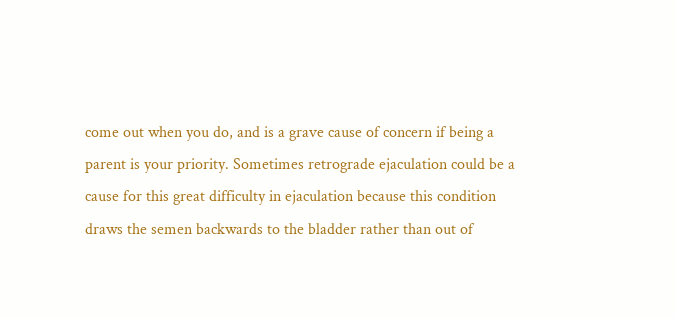come out when you do, and is a grave cause of concern if being a parent is your priority. Sometimes retrograde ejaculation could be a cause for this great difficulty in ejaculation because this condition draws the semen backwards to the bladder rather than out of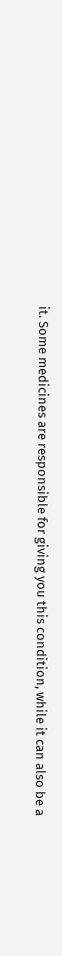it. Some medicines are responsible for giving you this condition, while it can also be a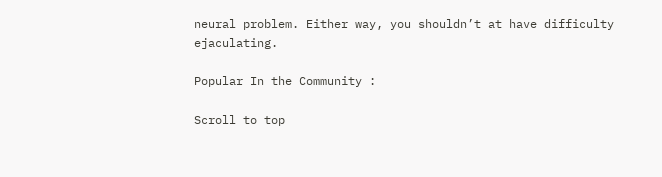neural problem. Either way, you shouldn’t at have difficulty ejaculating.

Popular In the Community :

Scroll to top